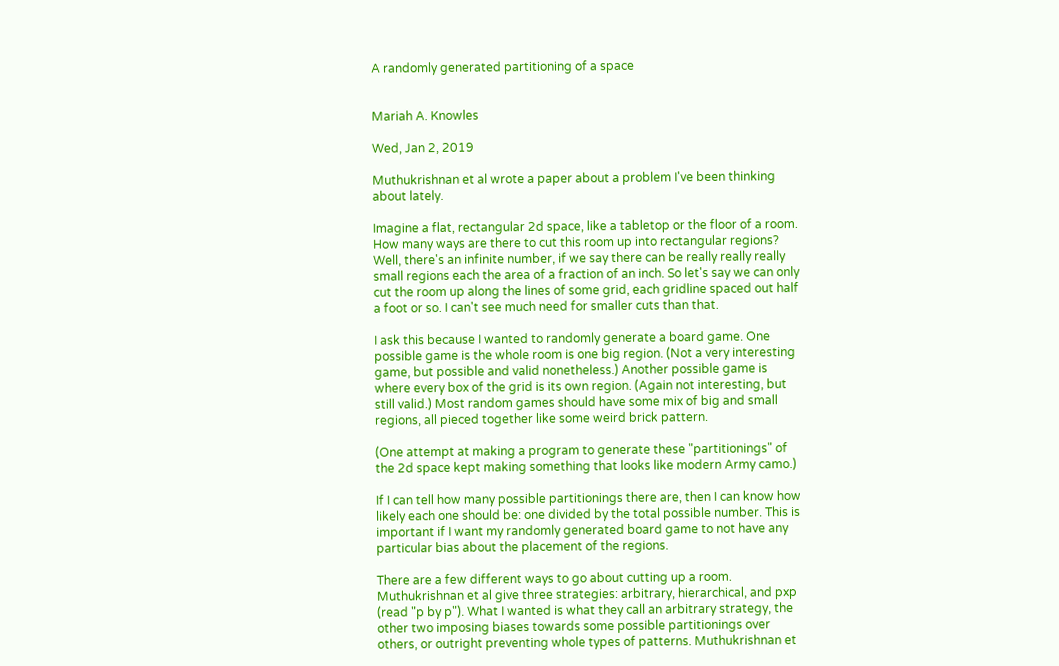A randomly generated partitioning of a space


Mariah A. Knowles

Wed, Jan 2, 2019

Muthukrishnan et al wrote a paper about a problem I've been thinking about lately.

Imagine a flat, rectangular 2d space, like a tabletop or the floor of a room. How many ways are there to cut this room up into rectangular regions? Well, there's an infinite number, if we say there can be really really really small regions each the area of a fraction of an inch. So let's say we can only cut the room up along the lines of some grid, each gridline spaced out half a foot or so. I can't see much need for smaller cuts than that.

I ask this because I wanted to randomly generate a board game. One possible game is the whole room is one big region. (Not a very interesting game, but possible and valid nonetheless.) Another possible game is where every box of the grid is its own region. (Again not interesting, but still valid.) Most random games should have some mix of big and small regions, all pieced together like some weird brick pattern.

(One attempt at making a program to generate these "partitionings" of the 2d space kept making something that looks like modern Army camo.)

If I can tell how many possible partitionings there are, then I can know how likely each one should be: one divided by the total possible number. This is important if I want my randomly generated board game to not have any particular bias about the placement of the regions.

There are a few different ways to go about cutting up a room. Muthukrishnan et al give three strategies: arbitrary, hierarchical, and pxp (read "p by p"). What I wanted is what they call an arbitrary strategy, the other two imposing biases towards some possible partitionings over others, or outright preventing whole types of patterns. Muthukrishnan et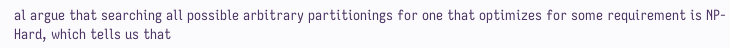al argue that searching all possible arbitrary partitionings for one that optimizes for some requirement is NP-Hard, which tells us that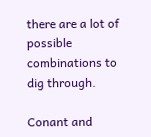there are a lot of possible combinations to dig through.

Conant and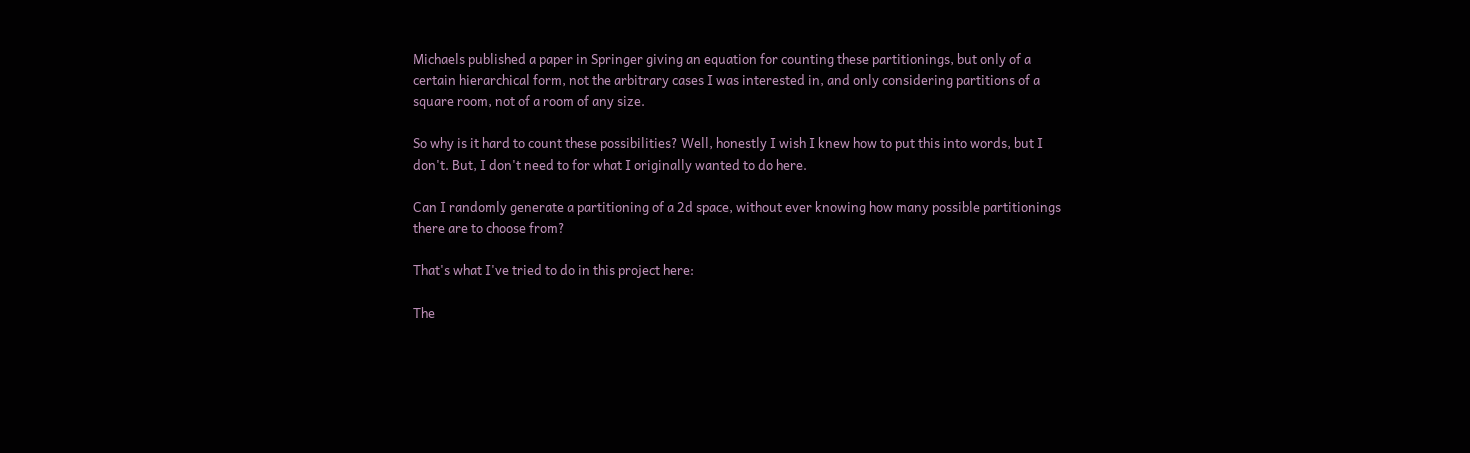Michaels published a paper in Springer giving an equation for counting these partitionings, but only of a certain hierarchical form, not the arbitrary cases I was interested in, and only considering partitions of a square room, not of a room of any size.

So why is it hard to count these possibilities? Well, honestly I wish I knew how to put this into words, but I don't. But, I don't need to for what I originally wanted to do here.

Can I randomly generate a partitioning of a 2d space, without ever knowing how many possible partitionings there are to choose from?

That's what I've tried to do in this project here:

The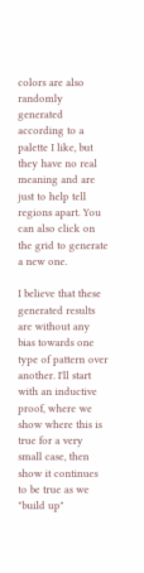colors are also randomly generated according to a palette I like, but they have no real meaning and are just to help tell regions apart. You can also click on the grid to generate a new one.

I believe that these generated results are without any bias towards one type of pattern over another. I'll start with an inductive proof, where we show where this is true for a very small case, then show it continues to be true as we "build up"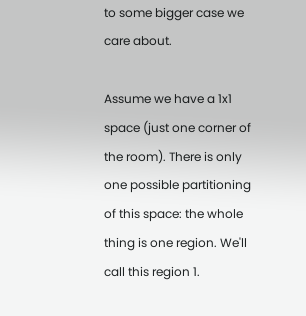to some bigger case we care about.

Assume we have a 1x1 space (just one corner of the room). There is only one possible partitioning of this space: the whole thing is one region. We'll call this region 1.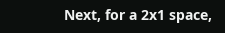Next, for a 2x1 space,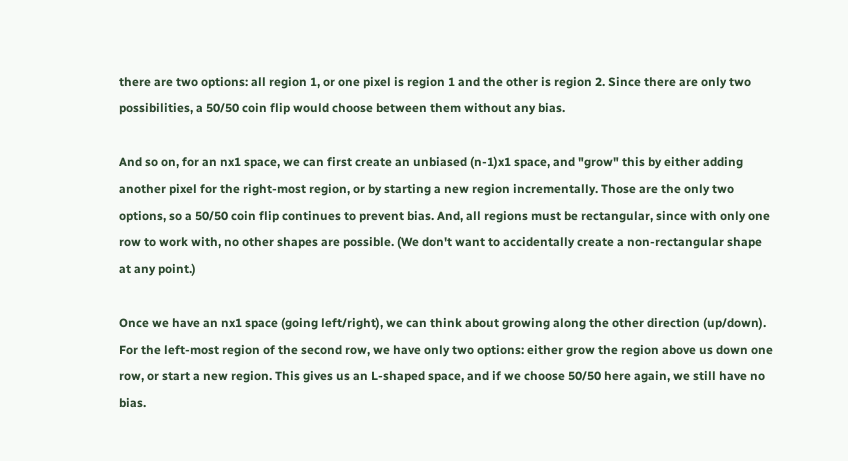there are two options: all region 1, or one pixel is region 1 and the other is region 2. Since there are only two possibilities, a 50/50 coin flip would choose between them without any bias.

And so on, for an nx1 space, we can first create an unbiased (n-1)x1 space, and "grow" this by either adding another pixel for the right-most region, or by starting a new region incrementally. Those are the only two options, so a 50/50 coin flip continues to prevent bias. And, all regions must be rectangular, since with only one row to work with, no other shapes are possible. (We don't want to accidentally create a non-rectangular shape at any point.)

Once we have an nx1 space (going left/right), we can think about growing along the other direction (up/down). For the left-most region of the second row, we have only two options: either grow the region above us down one row, or start a new region. This gives us an L-shaped space, and if we choose 50/50 here again, we still have no bias.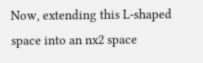Now, extending this L-shaped space into an nx2 space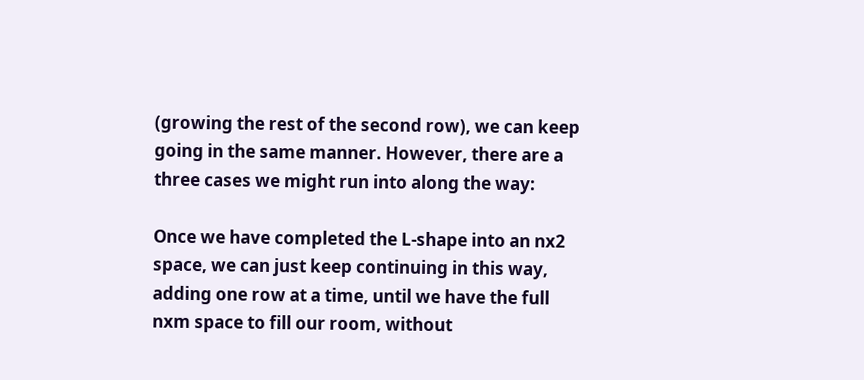(growing the rest of the second row), we can keep going in the same manner. However, there are a three cases we might run into along the way:

Once we have completed the L-shape into an nx2 space, we can just keep continuing in this way, adding one row at a time, until we have the full nxm space to fill our room, without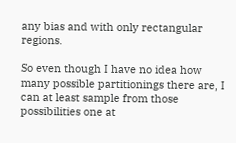any bias and with only rectangular regions.

So even though I have no idea how many possible partitionings there are, I can at least sample from those possibilities one at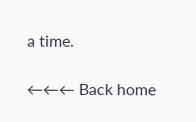a time.

←←← Back home